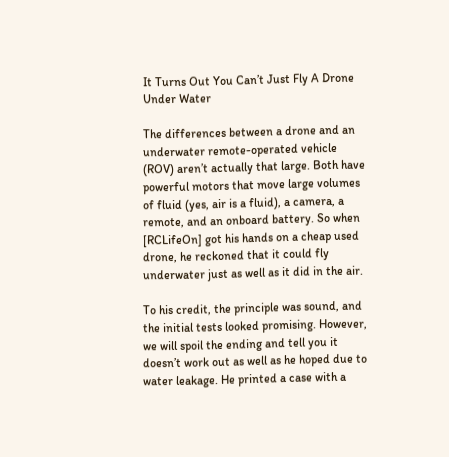It Turns Out You Can’t Just Fly A Drone Under Water

The differences between a drone and an underwater remote-operated vehicle (ROV) aren’t actually that large. Both have powerful motors that move large volumes of fluid (yes, air is a fluid), a camera, a remote, and an onboard battery. So when [RCLifeOn] got his hands on a cheap used drone, he reckoned that it could fly underwater just as well as it did in the air.

To his credit, the principle was sound, and the initial tests looked promising. However, we will spoil the ending and tell you it doesn’t work out as well as he hoped due to water leakage. He printed a case with a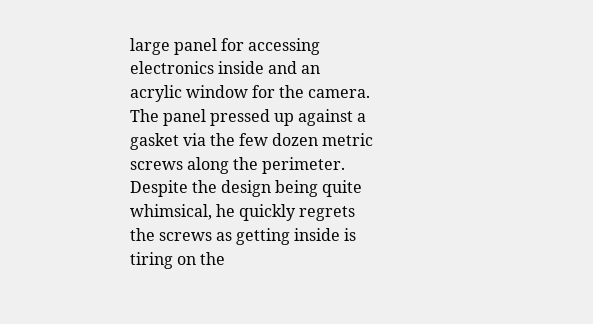large panel for accessing electronics inside and an acrylic window for the camera. The panel pressed up against a gasket via the few dozen metric screws along the perimeter. Despite the design being quite whimsical, he quickly regrets the screws as getting inside is tiring on the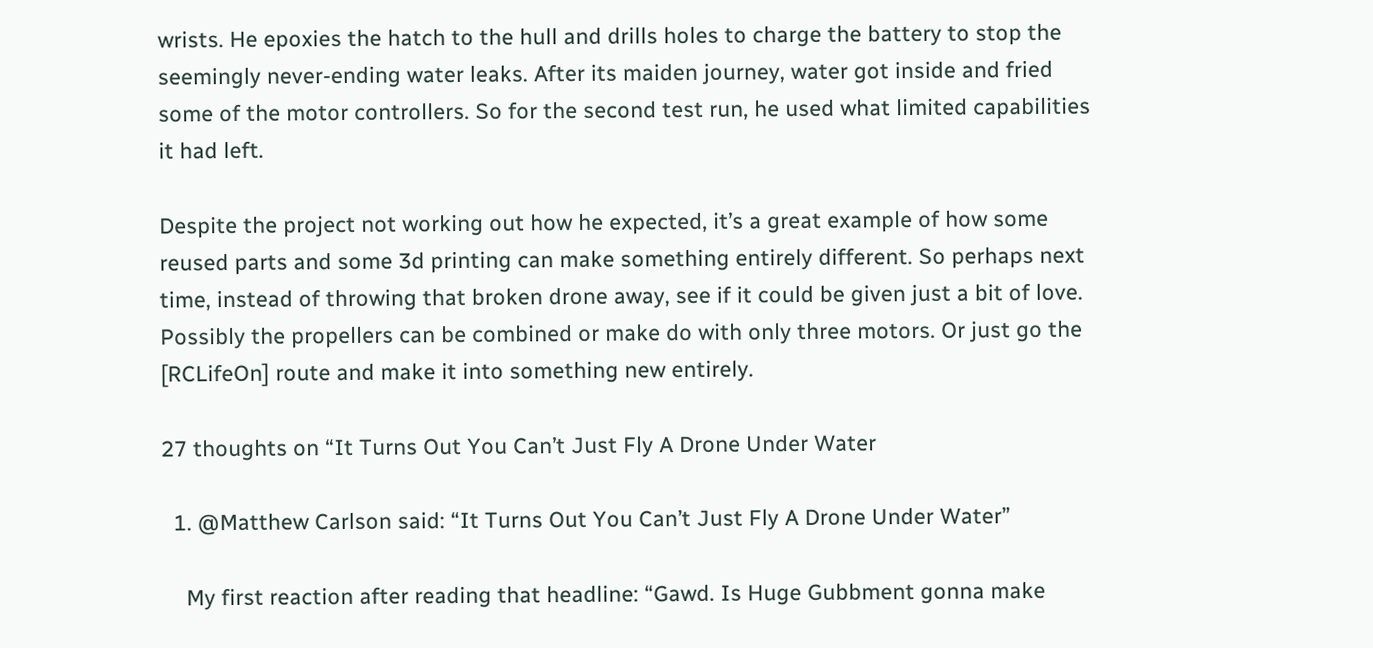wrists. He epoxies the hatch to the hull and drills holes to charge the battery to stop the seemingly never-ending water leaks. After its maiden journey, water got inside and fried some of the motor controllers. So for the second test run, he used what limited capabilities it had left.

Despite the project not working out how he expected, it’s a great example of how some reused parts and some 3d printing can make something entirely different. So perhaps next time, instead of throwing that broken drone away, see if it could be given just a bit of love. Possibly the propellers can be combined or make do with only three motors. Or just go the [RCLifeOn] route and make it into something new entirely.

27 thoughts on “It Turns Out You Can’t Just Fly A Drone Under Water

  1. @Matthew Carlson said: “It Turns Out You Can’t Just Fly A Drone Under Water”

    My first reaction after reading that headline: “Gawd. Is Huge Gubbment gonna make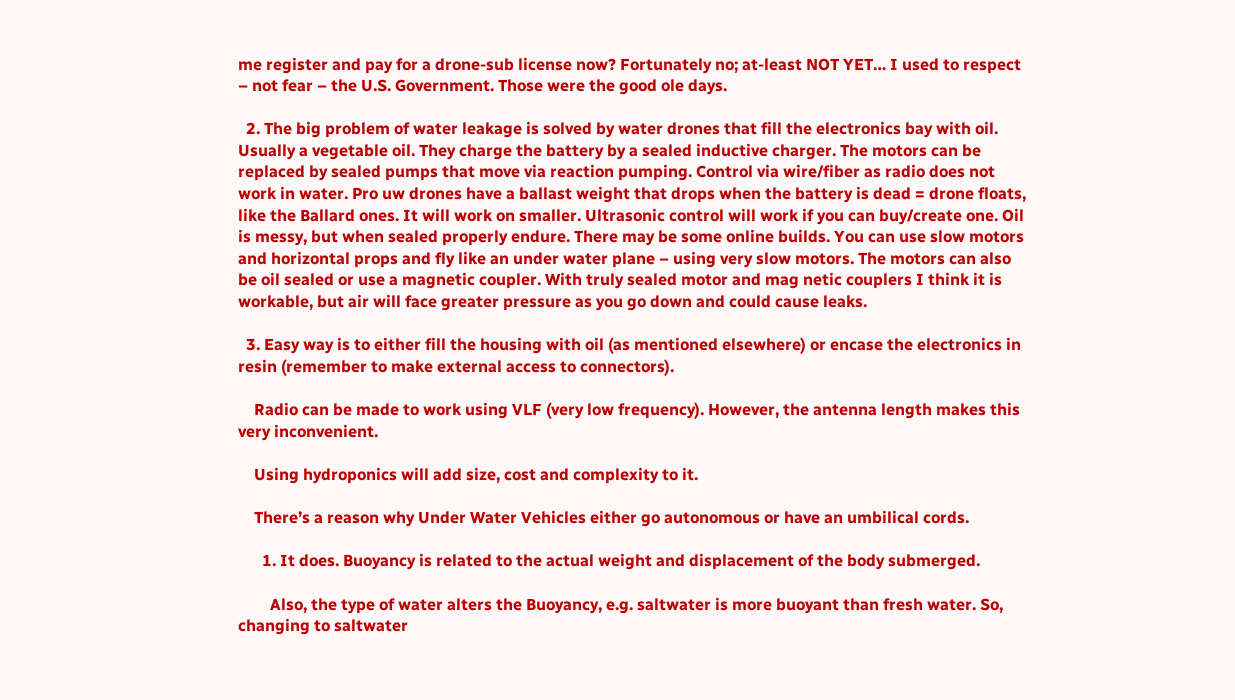me register and pay for a drone-sub license now? Fortunately no; at-least NOT YET… I used to respect – not fear – the U.S. Government. Those were the good ole days.

  2. The big problem of water leakage is solved by water drones that fill the electronics bay with oil. Usually a vegetable oil. They charge the battery by a sealed inductive charger. The motors can be replaced by sealed pumps that move via reaction pumping. Control via wire/fiber as radio does not work in water. Pro uw drones have a ballast weight that drops when the battery is dead = drone floats, like the Ballard ones. It will work on smaller. Ultrasonic control will work if you can buy/create one. Oil is messy, but when sealed properly endure. There may be some online builds. You can use slow motors and horizontal props and fly like an under water plane – using very slow motors. The motors can also be oil sealed or use a magnetic coupler. With truly sealed motor and mag netic couplers I think it is workable, but air will face greater pressure as you go down and could cause leaks.

  3. Easy way is to either fill the housing with oil (as mentioned elsewhere) or encase the electronics in resin (remember to make external access to connectors).

    Radio can be made to work using VLF (very low frequency). However, the antenna length makes this very inconvenient.

    Using hydroponics will add size, cost and complexity to it.

    There’s a reason why Under Water Vehicles either go autonomous or have an umbilical cords.

      1. It does. Buoyancy is related to the actual weight and displacement of the body submerged.

        Also, the type of water alters the Buoyancy, e.g. saltwater is more buoyant than fresh water. So, changing to saltwater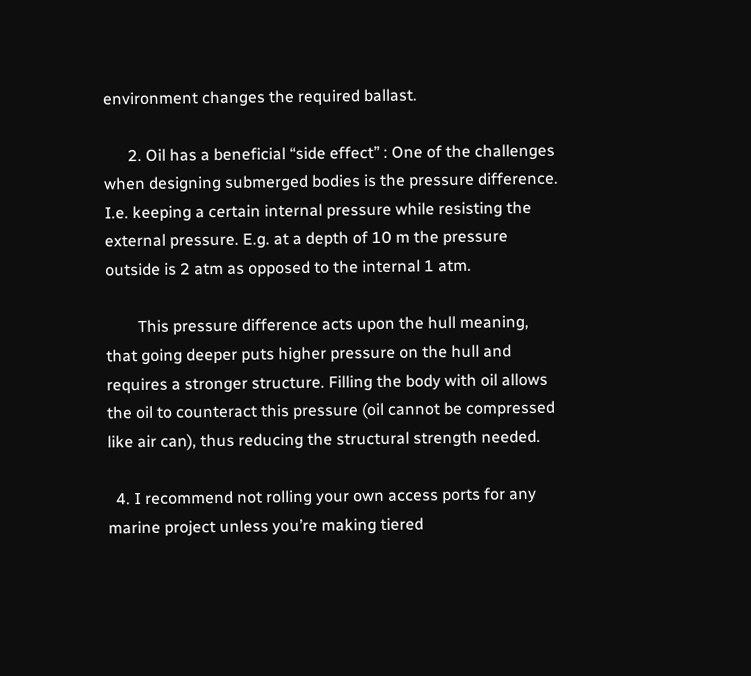environment changes the required ballast.

      2. Oil has a beneficial “side effect” : One of the challenges when designing submerged bodies is the pressure difference. I.e. keeping a certain internal pressure while resisting the external pressure. E.g. at a depth of 10 m the pressure outside is 2 atm as opposed to the internal 1 atm.

        This pressure difference acts upon the hull meaning, that going deeper puts higher pressure on the hull and requires a stronger structure. Filling the body with oil allows the oil to counteract this pressure (oil cannot be compressed like air can), thus reducing the structural strength needed.

  4. I recommend not rolling your own access ports for any marine project unless you’re making tiered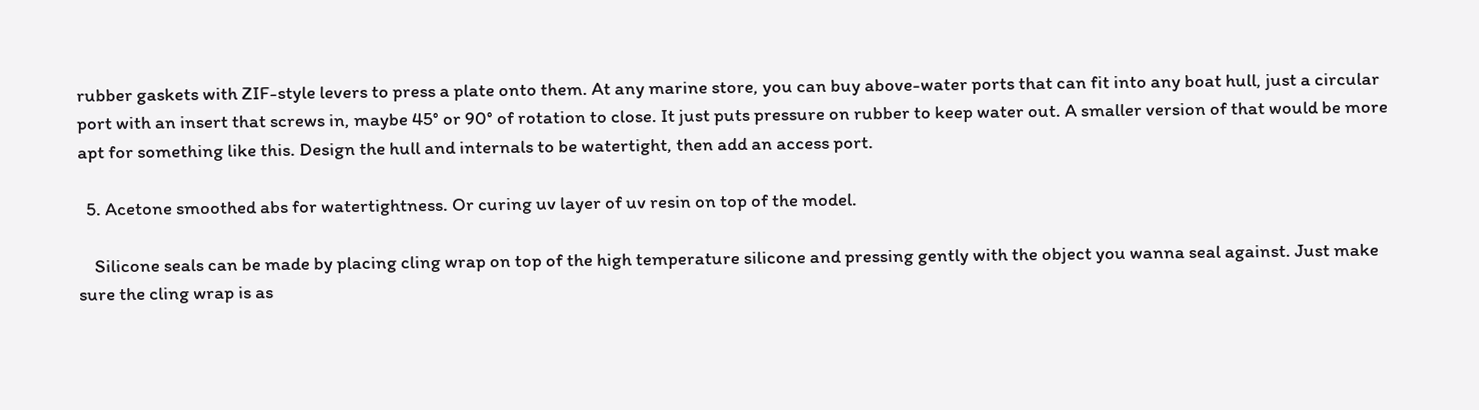rubber gaskets with ZIF-style levers to press a plate onto them. At any marine store, you can buy above-water ports that can fit into any boat hull, just a circular port with an insert that screws in, maybe 45° or 90° of rotation to close. It just puts pressure on rubber to keep water out. A smaller version of that would be more apt for something like this. Design the hull and internals to be watertight, then add an access port.

  5. Acetone smoothed abs for watertightness. Or curing uv layer of uv resin on top of the model.

    Silicone seals can be made by placing cling wrap on top of the high temperature silicone and pressing gently with the object you wanna seal against. Just make sure the cling wrap is as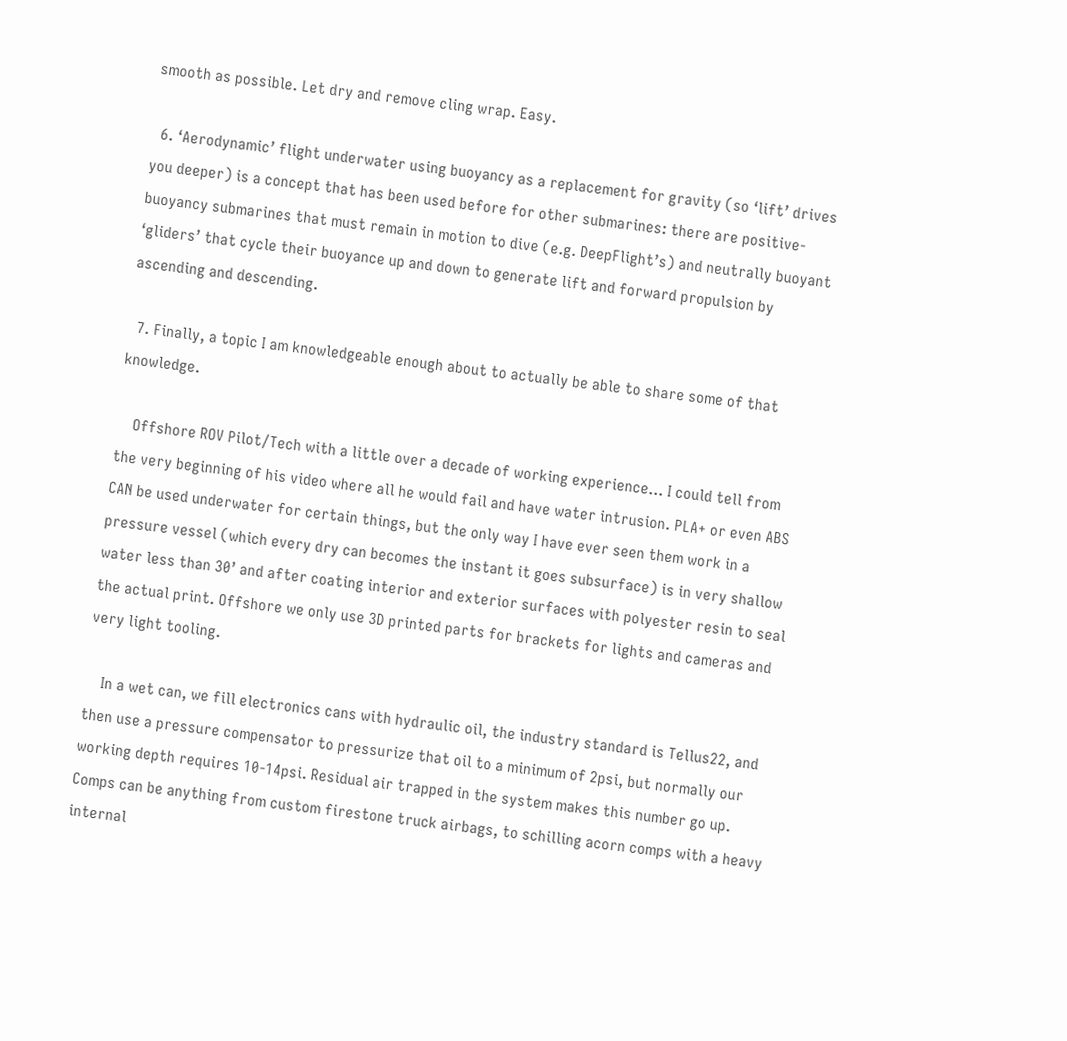smooth as possible. Let dry and remove cling wrap. Easy.

  6. ‘Aerodynamic’ flight underwater using buoyancy as a replacement for gravity (so ‘lift’ drives you deeper) is a concept that has been used before for other submarines: there are positive-buoyancy submarines that must remain in motion to dive (e.g. DeepFlight’s) and neutrally buoyant ‘gliders’ that cycle their buoyance up and down to generate lift and forward propulsion by ascending and descending.

  7. Finally, a topic I am knowledgeable enough about to actually be able to share some of that knowledge.

    Offshore ROV Pilot/Tech with a little over a decade of working experience… I could tell from the very beginning of his video where all he would fail and have water intrusion. PLA+ or even ABS CAN be used underwater for certain things, but the only way I have ever seen them work in a pressure vessel (which every dry can becomes the instant it goes subsurface) is in very shallow water less than 30’ and after coating interior and exterior surfaces with polyester resin to seal the actual print. Offshore we only use 3D printed parts for brackets for lights and cameras and very light tooling.

    In a wet can, we fill electronics cans with hydraulic oil, the industry standard is Tellus22, and then use a pressure compensator to pressurize that oil to a minimum of 2psi, but normally our working depth requires 10-14psi. Residual air trapped in the system makes this number go up. Comps can be anything from custom firestone truck airbags, to schilling acorn comps with a heavy internal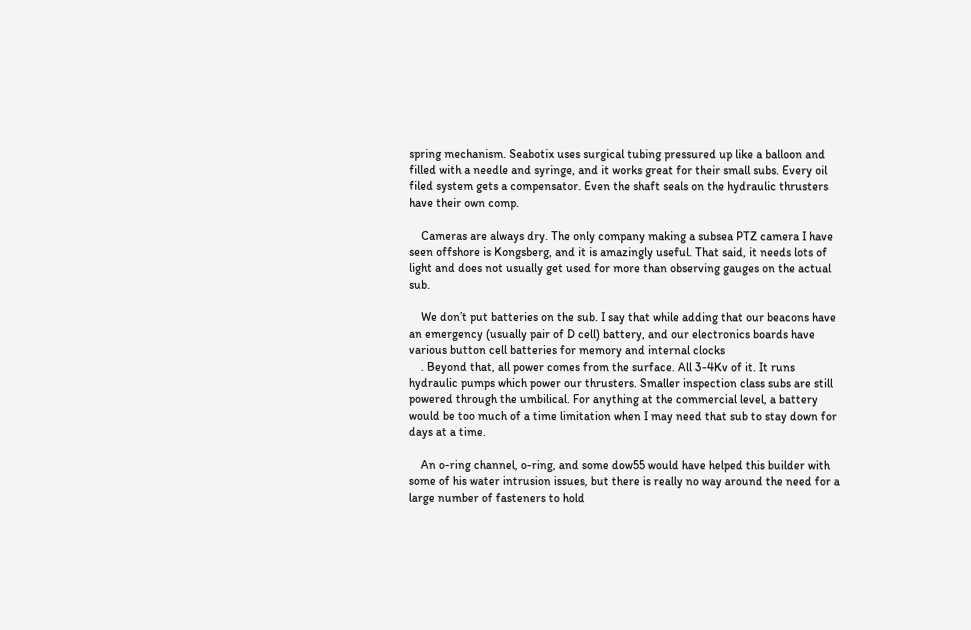spring mechanism. Seabotix uses surgical tubing pressured up like a balloon and filled with a needle and syringe, and it works great for their small subs. Every oil filed system gets a compensator. Even the shaft seals on the hydraulic thrusters have their own comp.

    Cameras are always dry. The only company making a subsea PTZ camera I have seen offshore is Kongsberg, and it is amazingly useful. That said, it needs lots of light and does not usually get used for more than observing gauges on the actual sub.

    We don’t put batteries on the sub. I say that while adding that our beacons have an emergency (usually pair of D cell) battery, and our electronics boards have various button cell batteries for memory and internal clocks
    . Beyond that, all power comes from the surface. All 3-4Kv of it. It runs hydraulic pumps which power our thrusters. Smaller inspection class subs are still powered through the umbilical. For anything at the commercial level, a battery would be too much of a time limitation when I may need that sub to stay down for days at a time.

    An o-ring channel, o-ring, and some dow55 would have helped this builder with some of his water intrusion issues, but there is really no way around the need for a large number of fasteners to hold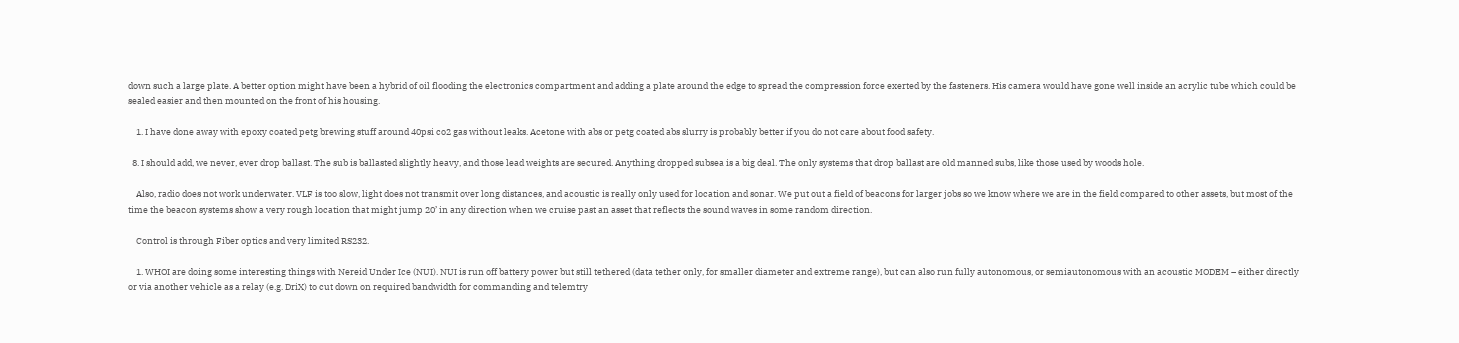down such a large plate. A better option might have been a hybrid of oil flooding the electronics compartment and adding a plate around the edge to spread the compression force exerted by the fasteners. His camera would have gone well inside an acrylic tube which could be sealed easier and then mounted on the front of his housing.

    1. I have done away with epoxy coated petg brewing stuff around 40psi co2 gas without leaks. Acetone with abs or petg coated abs slurry is probably better if you do not care about food safety.

  8. I should add, we never, ever drop ballast. The sub is ballasted slightly heavy, and those lead weights are secured. Anything dropped subsea is a big deal. The only systems that drop ballast are old manned subs, like those used by woods hole.

    Also, radio does not work underwater. VLF is too slow, light does not transmit over long distances, and acoustic is really only used for location and sonar. We put out a field of beacons for larger jobs so we know where we are in the field compared to other assets, but most of the time the beacon systems show a very rough location that might jump 20’ in any direction when we cruise past an asset that reflects the sound waves in some random direction.

    Control is through Fiber optics and very limited RS232.

    1. WHOI are doing some interesting things with Nereid Under Ice (NUI). NUI is run off battery power but still tethered (data tether only, for smaller diameter and extreme range), but can also run fully autonomous, or semiautonomous with an acoustic MODEM – either directly or via another vehicle as a relay (e.g. DriX) to cut down on required bandwidth for commanding and telemtry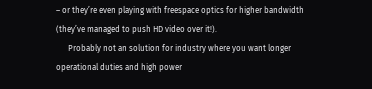– or they’re even playing with freespace optics for higher bandwidth (they’ve managed to push HD video over it!).
      Probably not an solution for industry where you want longer operational duties and high power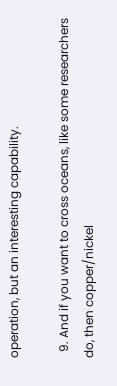operation, but an interesting capability.

  9. And if you want to cross oceans, like some researchers do, then copper/nickel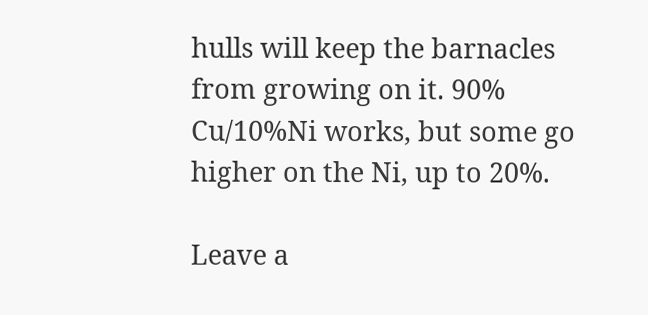hulls will keep the barnacles from growing on it. 90% Cu/10%Ni works, but some go higher on the Ni, up to 20%.

Leave a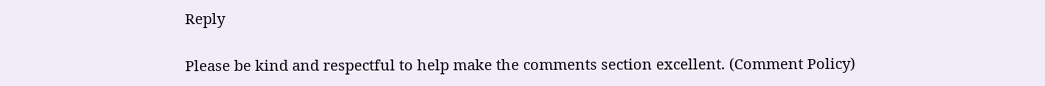Reply

Please be kind and respectful to help make the comments section excellent. (Comment Policy)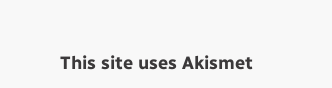This site uses Akismet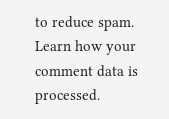to reduce spam. Learn how your comment data is processed.